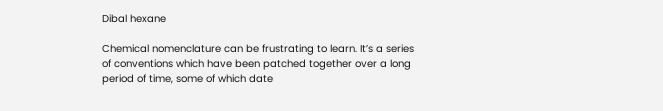Dibal hexane

Chemical nomenclature can be frustrating to learn. It’s a series of conventions which have been patched together over a long period of time, some of which date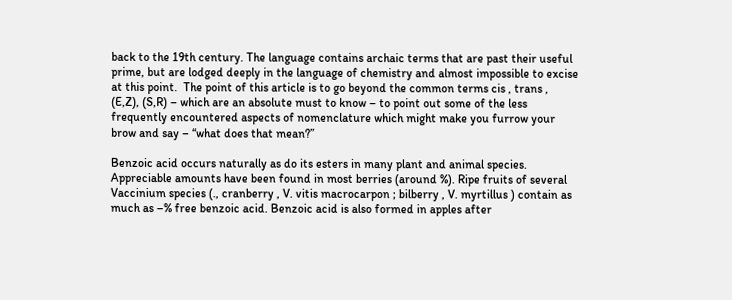back to the 19th century. The language contains archaic terms that are past their useful prime, but are lodged deeply in the language of chemistry and almost impossible to excise at this point.  The point of this article is to go beyond the common terms cis , trans , (E,Z), (S,R) – which are an absolute must to know – to point out some of the less frequently encountered aspects of nomenclature which might make you furrow your brow and say – “what does that mean?”

Benzoic acid occurs naturally as do its esters in many plant and animal species. Appreciable amounts have been found in most berries (around %). Ripe fruits of several Vaccinium species (., cranberry , V. vitis macrocarpon ; bilberry , V. myrtillus ) contain as much as –% free benzoic acid. Benzoic acid is also formed in apples after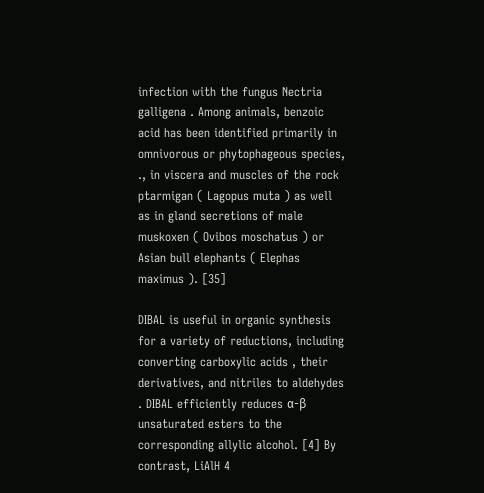infection with the fungus Nectria galligena . Among animals, benzoic acid has been identified primarily in omnivorous or phytophageous species, ., in viscera and muscles of the rock ptarmigan ( Lagopus muta ) as well as in gland secretions of male muskoxen ( Ovibos moschatus ) or Asian bull elephants ( Elephas maximus ). [35]

DIBAL is useful in organic synthesis for a variety of reductions, including converting carboxylic acids , their derivatives, and nitriles to aldehydes . DIBAL efficiently reduces α-β unsaturated esters to the corresponding allylic alcohol. [4] By contrast, LiAlH 4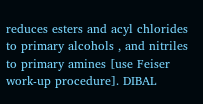reduces esters and acyl chlorides to primary alcohols , and nitriles to primary amines [use Feiser work-up procedure]. DIBAL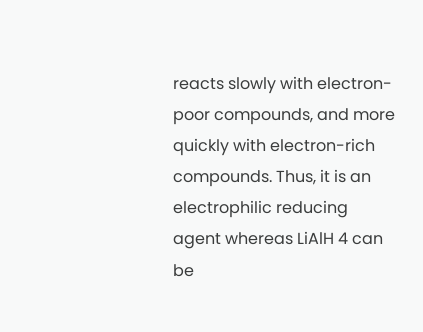reacts slowly with electron-poor compounds, and more quickly with electron-rich compounds. Thus, it is an electrophilic reducing agent whereas LiAlH 4 can be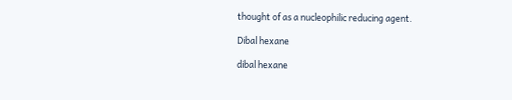thought of as a nucleophilic reducing agent.

Dibal hexane

dibal hexane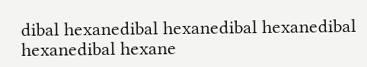dibal hexanedibal hexanedibal hexanedibal hexanedibal hexane